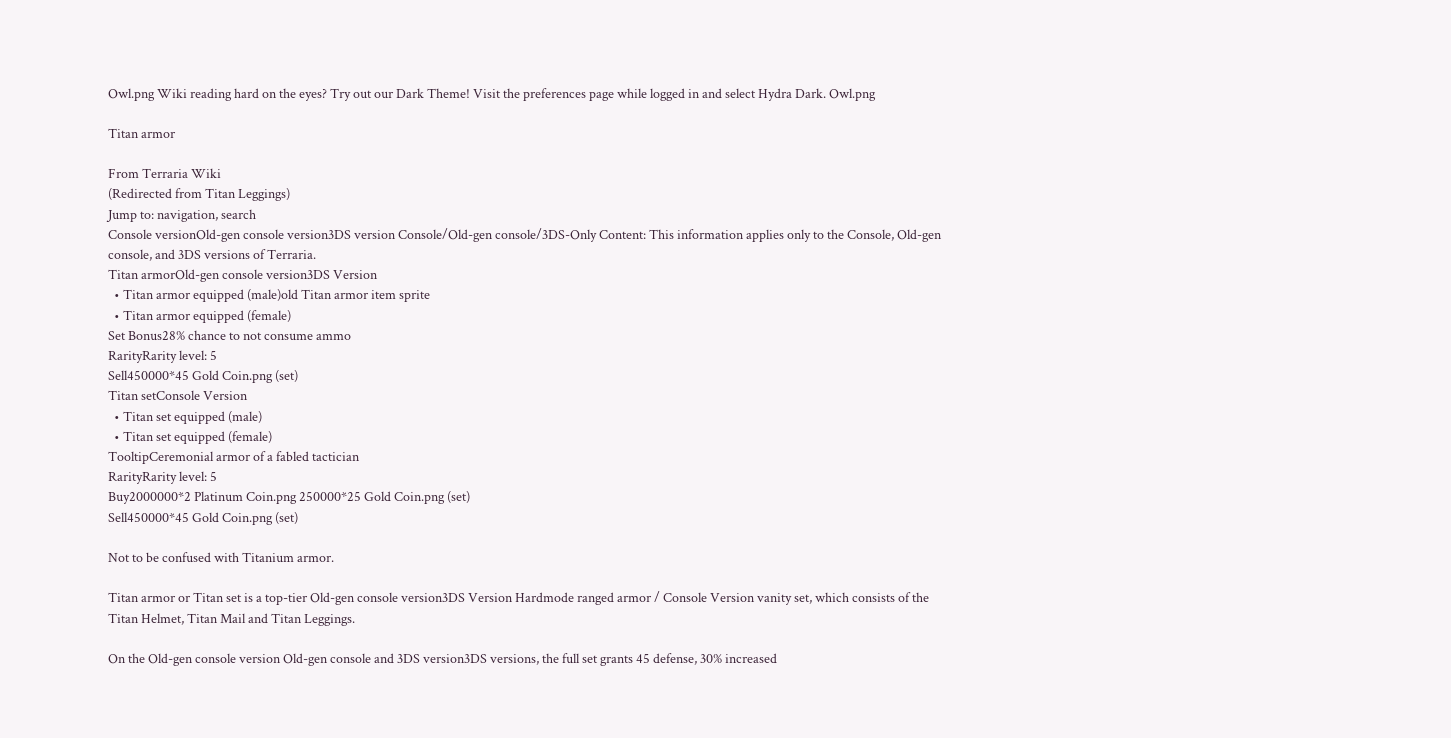Owl.png Wiki reading hard on the eyes? Try out our Dark Theme! Visit the preferences page while logged in and select Hydra Dark. Owl.png

Titan armor

From Terraria Wiki
(Redirected from Titan Leggings)
Jump to: navigation, search
Console versionOld-gen console version3DS version Console/Old-gen console/3DS-Only Content: This information applies only to the Console, Old-gen console, and 3DS versions of Terraria.
Titan armorOld-gen console version3DS Version
  • Titan armor equipped (male)old Titan armor item sprite
  • Titan armor equipped (female)
Set Bonus28% chance to not consume ammo
RarityRarity level: 5
Sell450000*45 Gold Coin.png (set)
Titan setConsole Version
  • Titan set equipped (male)
  • Titan set equipped (female)
TooltipCeremonial armor of a fabled tactician
RarityRarity level: 5
Buy2000000*2 Platinum Coin.png 250000*25 Gold Coin.png (set)
Sell450000*45 Gold Coin.png (set)

Not to be confused with Titanium armor.

Titan armor or Titan set is a top-tier Old-gen console version3DS Version Hardmode ranged armor / Console Version vanity set, which consists of the Titan Helmet, Titan Mail and Titan Leggings.

On the Old-gen console version Old-gen console and 3DS version3DS versions, the full set grants 45 defense, 30% increased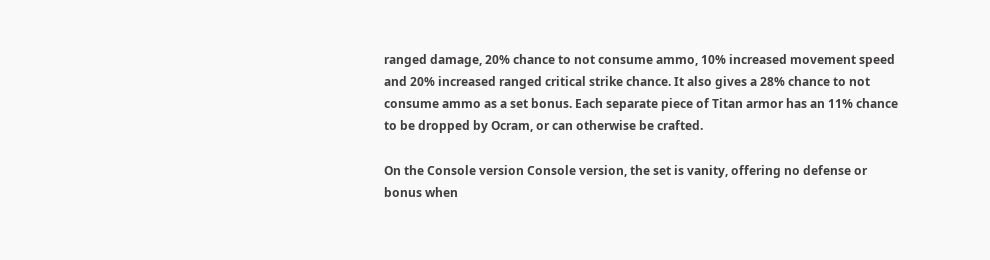ranged damage, 20% chance to not consume ammo, 10% increased movement speed and 20% increased ranged critical strike chance. It also gives a 28% chance to not consume ammo as a set bonus. Each separate piece of Titan armor has an 11% chance to be dropped by Ocram, or can otherwise be crafted.

On the Console version Console version, the set is vanity, offering no defense or bonus when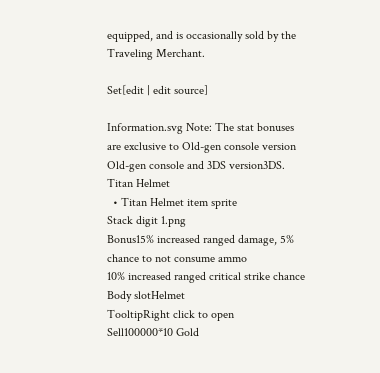equipped, and is occasionally sold by the Traveling Merchant.

Set[edit | edit source]

Information.svg Note: The stat bonuses are exclusive to Old-gen console version Old-gen console and 3DS version3DS.
Titan Helmet
  • Titan Helmet item sprite
Stack digit 1.png
Bonus15% increased ranged damage, 5% chance to not consume ammo
10% increased ranged critical strike chance
Body slotHelmet
TooltipRight click to open
Sell100000*10 Gold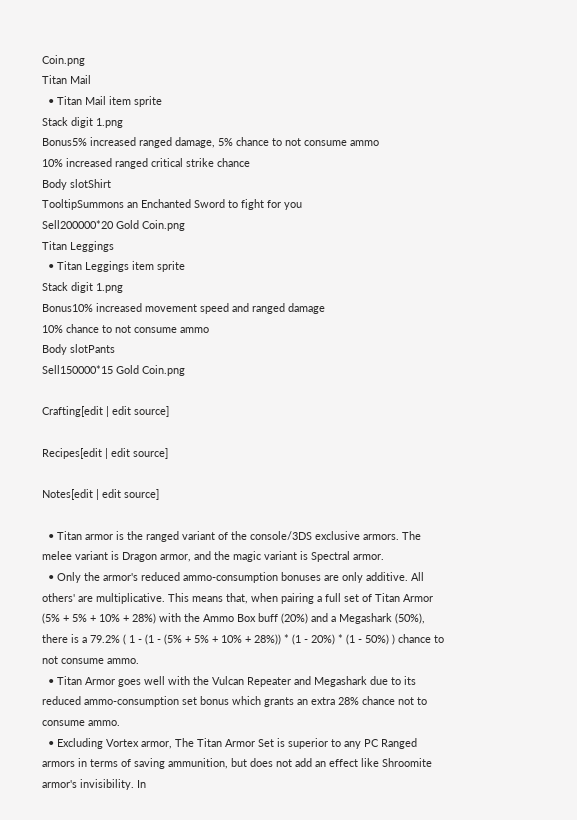Coin.png
Titan Mail
  • Titan Mail item sprite
Stack digit 1.png
Bonus5% increased ranged damage, 5% chance to not consume ammo
10% increased ranged critical strike chance
Body slotShirt
TooltipSummons an Enchanted Sword to fight for you
Sell200000*20 Gold Coin.png
Titan Leggings
  • Titan Leggings item sprite
Stack digit 1.png
Bonus10% increased movement speed and ranged damage
10% chance to not consume ammo
Body slotPants
Sell150000*15 Gold Coin.png

Crafting[edit | edit source]

Recipes[edit | edit source]

Notes[edit | edit source]

  • Titan armor is the ranged variant of the console/3DS exclusive armors. The melee variant is Dragon armor, and the magic variant is Spectral armor.
  • Only the armor's reduced ammo-consumption bonuses are only additive. All others' are multiplicative. This means that, when pairing a full set of Titan Armor (5% + 5% + 10% + 28%) with the Ammo Box buff (20%) and a Megashark (50%), there is a 79.2% ( 1 - (1 - (5% + 5% + 10% + 28%)) * (1 - 20%) * (1 - 50%) ) chance to not consume ammo.
  • Titan Armor goes well with the Vulcan Repeater and Megashark due to its reduced ammo-consumption set bonus which grants an extra 28% chance not to consume ammo.
  • Excluding Vortex armor, The Titan Armor Set is superior to any PC Ranged armors in terms of saving ammunition, but does not add an effect like Shroomite armor's invisibility. In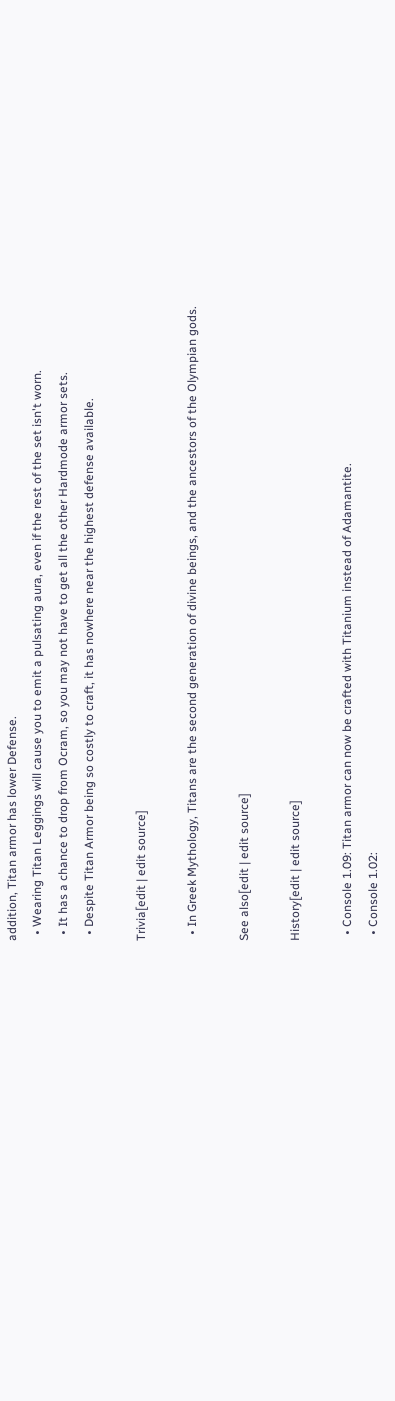addition, Titan armor has lower Defense.
  • Wearing Titan Leggings will cause you to emit a pulsating aura, even if the rest of the set isn't worn.
  • It has a chance to drop from Ocram, so you may not have to get all the other Hardmode armor sets.
  • Despite Titan Armor being so costly to craft, it has nowhere near the highest defense available.

Trivia[edit | edit source]

  • In Greek Mythology, Titans are the second generation of divine beings, and the ancestors of the Olympian gods.

See also[edit | edit source]

History[edit | edit source]

  • Console 1.09: Titan armor can now be crafted with Titanium instead of Adamantite.
  • Console 1.02: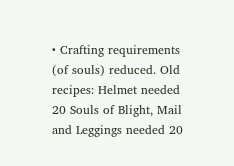• Crafting requirements (of souls) reduced. Old recipes: Helmet needed 20 Souls of Blight, Mail and Leggings needed 20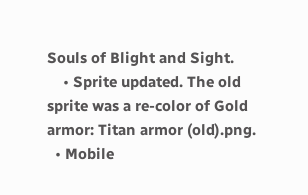Souls of Blight and Sight.
    • Sprite updated. The old sprite was a re-color of Gold armor: Titan armor (old).png.
  • Mobile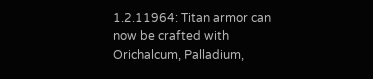1.2.11964: Titan armor can now be crafted with Orichalcum, Palladium,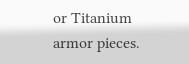or Titanium armor pieces.